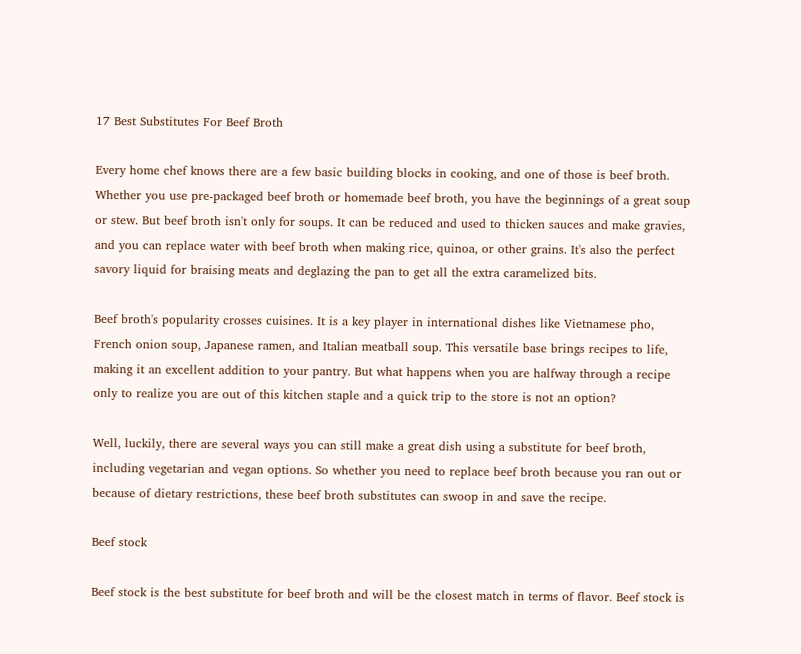17 Best Substitutes For Beef Broth

Every home chef knows there are a few basic building blocks in cooking, and one of those is beef broth. Whether you use pre-packaged beef broth or homemade beef broth, you have the beginnings of a great soup or stew. But beef broth isn't only for soups. It can be reduced and used to thicken sauces and make gravies, and you can replace water with beef broth when making rice, quinoa, or other grains. It's also the perfect savory liquid for braising meats and deglazing the pan to get all the extra caramelized bits.

Beef broth's popularity crosses cuisines. It is a key player in international dishes like Vietnamese pho, French onion soup, Japanese ramen, and Italian meatball soup. This versatile base brings recipes to life, making it an excellent addition to your pantry. But what happens when you are halfway through a recipe only to realize you are out of this kitchen staple and a quick trip to the store is not an option?

Well, luckily, there are several ways you can still make a great dish using a substitute for beef broth, including vegetarian and vegan options. So whether you need to replace beef broth because you ran out or because of dietary restrictions, these beef broth substitutes can swoop in and save the recipe.

Beef stock

Beef stock is the best substitute for beef broth and will be the closest match in terms of flavor. Beef stock is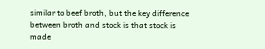similar to beef broth, but the key difference between broth and stock is that stock is made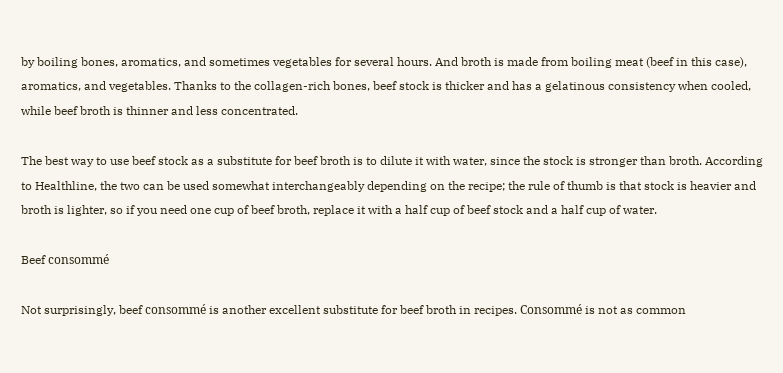by boiling bones, aromatics, and sometimes vegetables for several hours. And broth is made from boiling meat (beef in this case), aromatics, and vegetables. Thanks to the collagen-rich bones, beef stock is thicker and has a gelatinous consistency when cooled, while beef broth is thinner and less concentrated.

The best way to use beef stock as a substitute for beef broth is to dilute it with water, since the stock is stronger than broth. According to Healthline, the two can be used somewhat interchangeably depending on the recipe; the rule of thumb is that stock is heavier and broth is lighter, so if you need one cup of beef broth, replace it with a half cup of beef stock and a half cup of water.

Beef consommé

Not surprisingly, beef consommé is another excellent substitute for beef broth in recipes. Consommé is not as common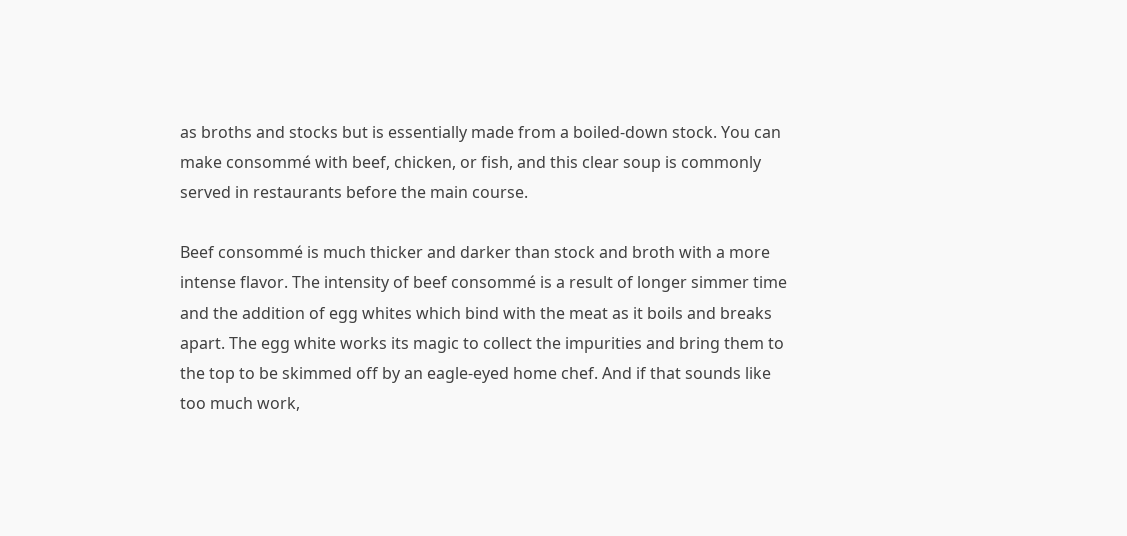as broths and stocks but is essentially made from a boiled-down stock. You can make consommé with beef, chicken, or fish, and this clear soup is commonly served in restaurants before the main course.

Beef consommé is much thicker and darker than stock and broth with a more intense flavor. The intensity of beef consommé is a result of longer simmer time and the addition of egg whites which bind with the meat as it boils and breaks apart. The egg white works its magic to collect the impurities and bring them to the top to be skimmed off by an eagle-eyed home chef. And if that sounds like too much work,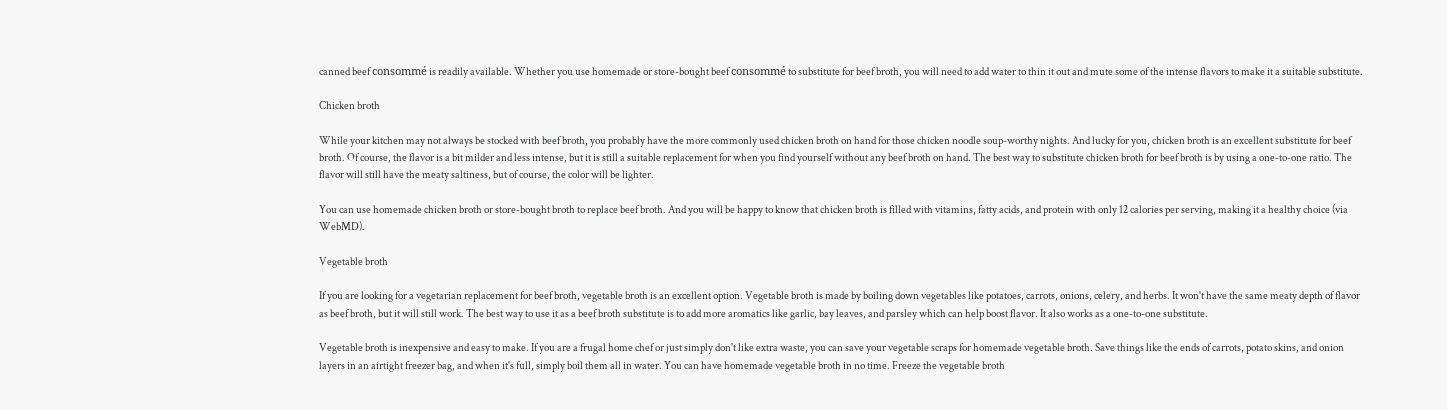canned beef consommé is readily available. Whether you use homemade or store-bought beef consommé to substitute for beef broth, you will need to add water to thin it out and mute some of the intense flavors to make it a suitable substitute.

Chicken broth

While your kitchen may not always be stocked with beef broth, you probably have the more commonly used chicken broth on hand for those chicken noodle soup-worthy nights. And lucky for you, chicken broth is an excellent substitute for beef broth. Of course, the flavor is a bit milder and less intense, but it is still a suitable replacement for when you find yourself without any beef broth on hand. The best way to substitute chicken broth for beef broth is by using a one-to-one ratio. The flavor will still have the meaty saltiness, but of course, the color will be lighter.

You can use homemade chicken broth or store-bought broth to replace beef broth. And you will be happy to know that chicken broth is filled with vitamins, fatty acids, and protein with only 12 calories per serving, making it a healthy choice (via WebMD).

Vegetable broth

If you are looking for a vegetarian replacement for beef broth, vegetable broth is an excellent option. Vegetable broth is made by boiling down vegetables like potatoes, carrots, onions, celery, and herbs. It won't have the same meaty depth of flavor as beef broth, but it will still work. The best way to use it as a beef broth substitute is to add more aromatics like garlic, bay leaves, and parsley which can help boost flavor. It also works as a one-to-one substitute.

Vegetable broth is inexpensive and easy to make. If you are a frugal home chef or just simply don't like extra waste, you can save your vegetable scraps for homemade vegetable broth. Save things like the ends of carrots, potato skins, and onion layers in an airtight freezer bag, and when it's full, simply boil them all in water. You can have homemade vegetable broth in no time. Freeze the vegetable broth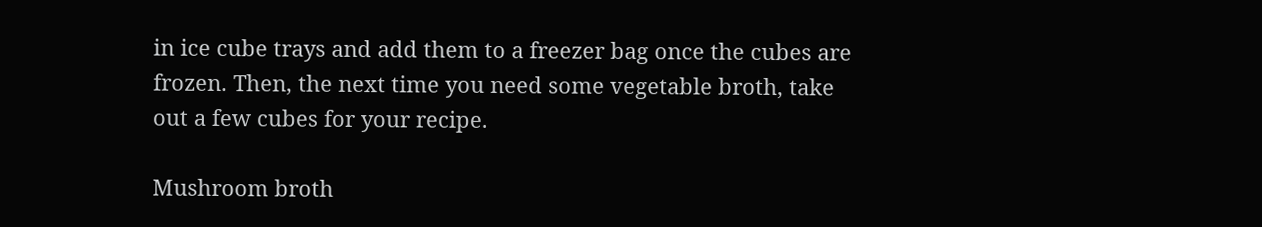in ice cube trays and add them to a freezer bag once the cubes are frozen. Then, the next time you need some vegetable broth, take out a few cubes for your recipe.

Mushroom broth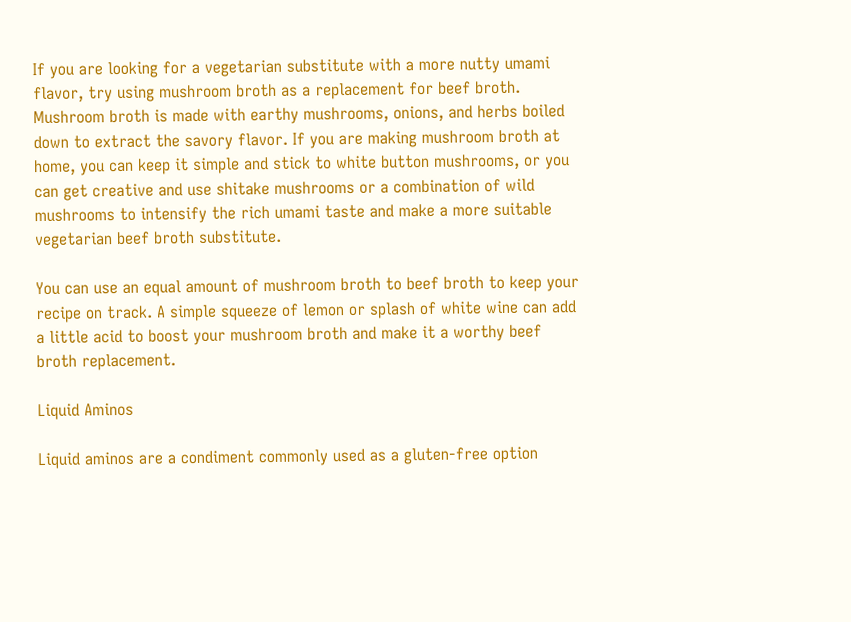If you are looking for a vegetarian substitute with a more nutty umami flavor, try using mushroom broth as a replacement for beef broth. Mushroom broth is made with earthy mushrooms, onions, and herbs boiled down to extract the savory flavor. If you are making mushroom broth at home, you can keep it simple and stick to white button mushrooms, or you can get creative and use shitake mushrooms or a combination of wild mushrooms to intensify the rich umami taste and make a more suitable vegetarian beef broth substitute.

You can use an equal amount of mushroom broth to beef broth to keep your recipe on track. A simple squeeze of lemon or splash of white wine can add a little acid to boost your mushroom broth and make it a worthy beef broth replacement.

Liquid Aminos

Liquid aminos are a condiment commonly used as a gluten-free option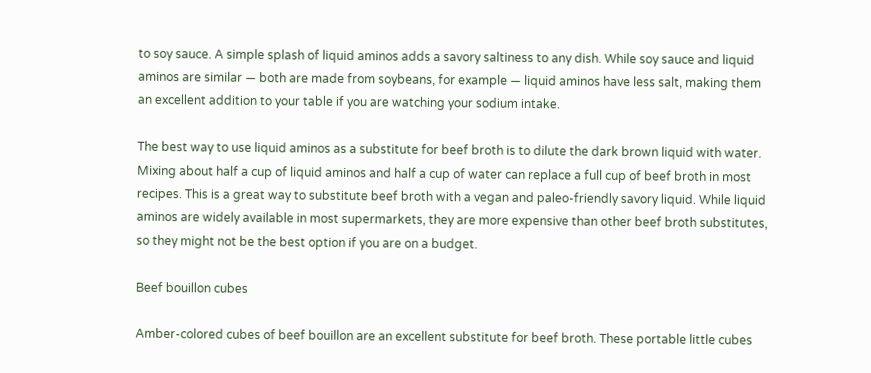to soy sauce. A simple splash of liquid aminos adds a savory saltiness to any dish. While soy sauce and liquid aminos are similar — both are made from soybeans, for example — liquid aminos have less salt, making them an excellent addition to your table if you are watching your sodium intake.

The best way to use liquid aminos as a substitute for beef broth is to dilute the dark brown liquid with water. Mixing about half a cup of liquid aminos and half a cup of water can replace a full cup of beef broth in most recipes. This is a great way to substitute beef broth with a vegan and paleo-friendly savory liquid. While liquid aminos are widely available in most supermarkets, they are more expensive than other beef broth substitutes, so they might not be the best option if you are on a budget.

Beef bouillon cubes

Amber-colored cubes of beef bouillon are an excellent substitute for beef broth. These portable little cubes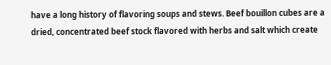have a long history of flavoring soups and stews. Beef bouillon cubes are a dried, concentrated beef stock flavored with herbs and salt which create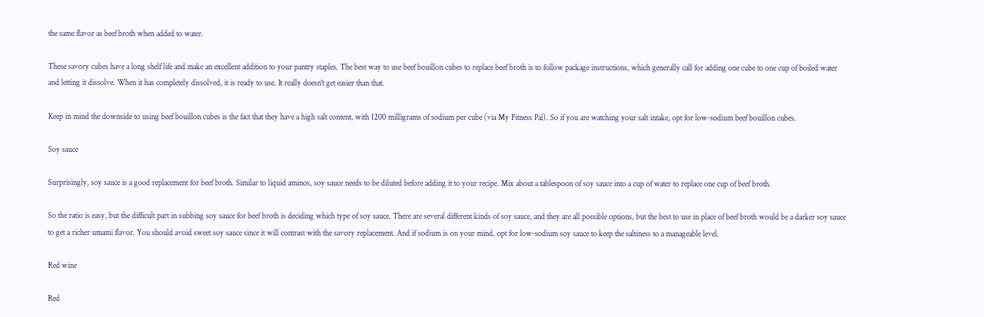the same flavor as beef broth when added to water.

These savory cubes have a long shelf life and make an excellent addition to your pantry staples. The best way to use beef bouillon cubes to replace beef broth is to follow package instructions, which generally call for adding one cube to one cup of boiled water and letting it dissolve. When it has completely dissolved, it is ready to use. It really doesn't get easier than that.

Keep in mind the downside to using beef bouillon cubes is the fact that they have a high salt content, with 1200 milligrams of sodium per cube (via My Fitness Pal). So if you are watching your salt intake, opt for low-sodium beef bouillon cubes.

Soy sauce

Surprisingly, soy sauce is a good replacement for beef broth. Similar to liquid aminos, soy sauce needs to be diluted before adding it to your recipe. Mix about a tablespoon of soy sauce into a cup of water to replace one cup of beef broth.

So the ratio is easy, but the difficult part in subbing soy sauce for beef broth is deciding which type of soy sauce. There are several different kinds of soy sauce, and they are all possible options, but the best to use in place of beef broth would be a darker soy sauce to get a richer umami flavor. You should avoid sweet soy sauce since it will contrast with the savory replacement. And if sodium is on your mind, opt for low-sodium soy sauce to keep the saltiness to a manageable level.

Red wine

Red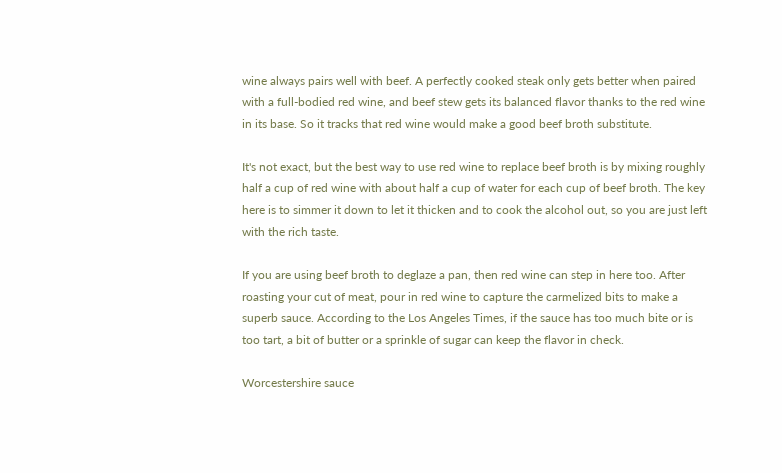wine always pairs well with beef. A perfectly cooked steak only gets better when paired with a full-bodied red wine, and beef stew gets its balanced flavor thanks to the red wine in its base. So it tracks that red wine would make a good beef broth substitute.

It's not exact, but the best way to use red wine to replace beef broth is by mixing roughly half a cup of red wine with about half a cup of water for each cup of beef broth. The key here is to simmer it down to let it thicken and to cook the alcohol out, so you are just left with the rich taste.

If you are using beef broth to deglaze a pan, then red wine can step in here too. After roasting your cut of meat, pour in red wine to capture the carmelized bits to make a superb sauce. According to the Los Angeles Times, if the sauce has too much bite or is too tart, a bit of butter or a sprinkle of sugar can keep the flavor in check.

Worcestershire sauce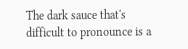The dark sauce that's difficult to pronounce is a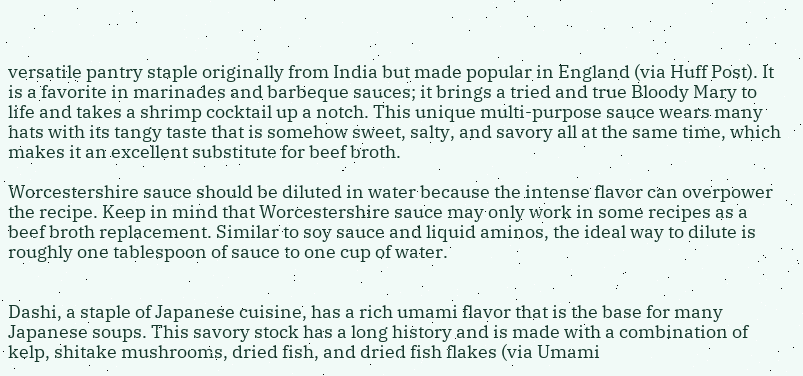versatile pantry staple originally from India but made popular in England (via Huff Post). It is a favorite in marinades and barbeque sauces; it brings a tried and true Bloody Mary to life and takes a shrimp cocktail up a notch. This unique multi-purpose sauce wears many hats with its tangy taste that is somehow sweet, salty, and savory all at the same time, which makes it an excellent substitute for beef broth.

Worcestershire sauce should be diluted in water because the intense flavor can overpower the recipe. Keep in mind that Worcestershire sauce may only work in some recipes as a beef broth replacement. Similar to soy sauce and liquid aminos, the ideal way to dilute is roughly one tablespoon of sauce to one cup of water.


Dashi, a staple of Japanese cuisine, has a rich umami flavor that is the base for many Japanese soups. This savory stock has a long history and is made with a combination of kelp, shitake mushrooms, dried fish, and dried fish flakes (via Umami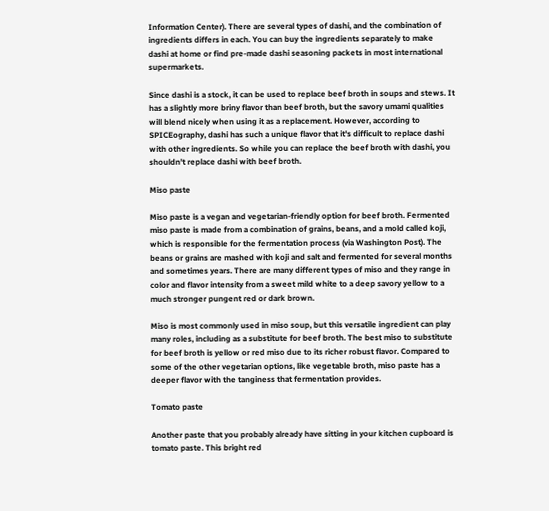Information Center). There are several types of dashi, and the combination of ingredients differs in each. You can buy the ingredients separately to make dashi at home or find pre-made dashi seasoning packets in most international supermarkets.

Since dashi is a stock, it can be used to replace beef broth in soups and stews. It has a slightly more briny flavor than beef broth, but the savory umami qualities will blend nicely when using it as a replacement. However, according to SPICEography, dashi has such a unique flavor that it's difficult to replace dashi with other ingredients. So while you can replace the beef broth with dashi, you shouldn't replace dashi with beef broth.

Miso paste

Miso paste is a vegan and vegetarian-friendly option for beef broth. Fermented miso paste is made from a combination of grains, beans, and a mold called koji, which is responsible for the fermentation process (via Washington Post). The beans or grains are mashed with koji and salt and fermented for several months and sometimes years. There are many different types of miso and they range in color and flavor intensity from a sweet mild white to a deep savory yellow to a much stronger pungent red or dark brown.

Miso is most commonly used in miso soup, but this versatile ingredient can play many roles, including as a substitute for beef broth. The best miso to substitute for beef broth is yellow or red miso due to its richer robust flavor. Compared to some of the other vegetarian options, like vegetable broth, miso paste has a deeper flavor with the tanginess that fermentation provides.

Tomato paste

Another paste that you probably already have sitting in your kitchen cupboard is tomato paste. This bright red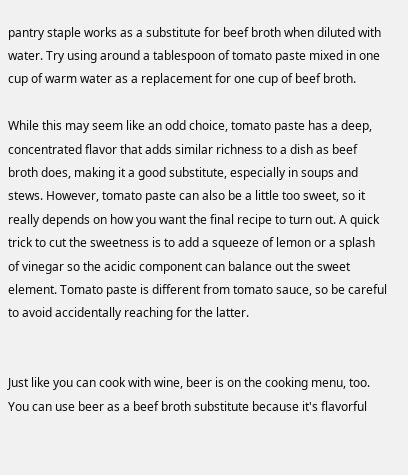pantry staple works as a substitute for beef broth when diluted with water. Try using around a tablespoon of tomato paste mixed in one cup of warm water as a replacement for one cup of beef broth.

While this may seem like an odd choice, tomato paste has a deep, concentrated flavor that adds similar richness to a dish as beef broth does, making it a good substitute, especially in soups and stews. However, tomato paste can also be a little too sweet, so it really depends on how you want the final recipe to turn out. A quick trick to cut the sweetness is to add a squeeze of lemon or a splash of vinegar so the acidic component can balance out the sweet element. Tomato paste is different from tomato sauce, so be careful to avoid accidentally reaching for the latter.


Just like you can cook with wine, beer is on the cooking menu, too. You can use beer as a beef broth substitute because it's flavorful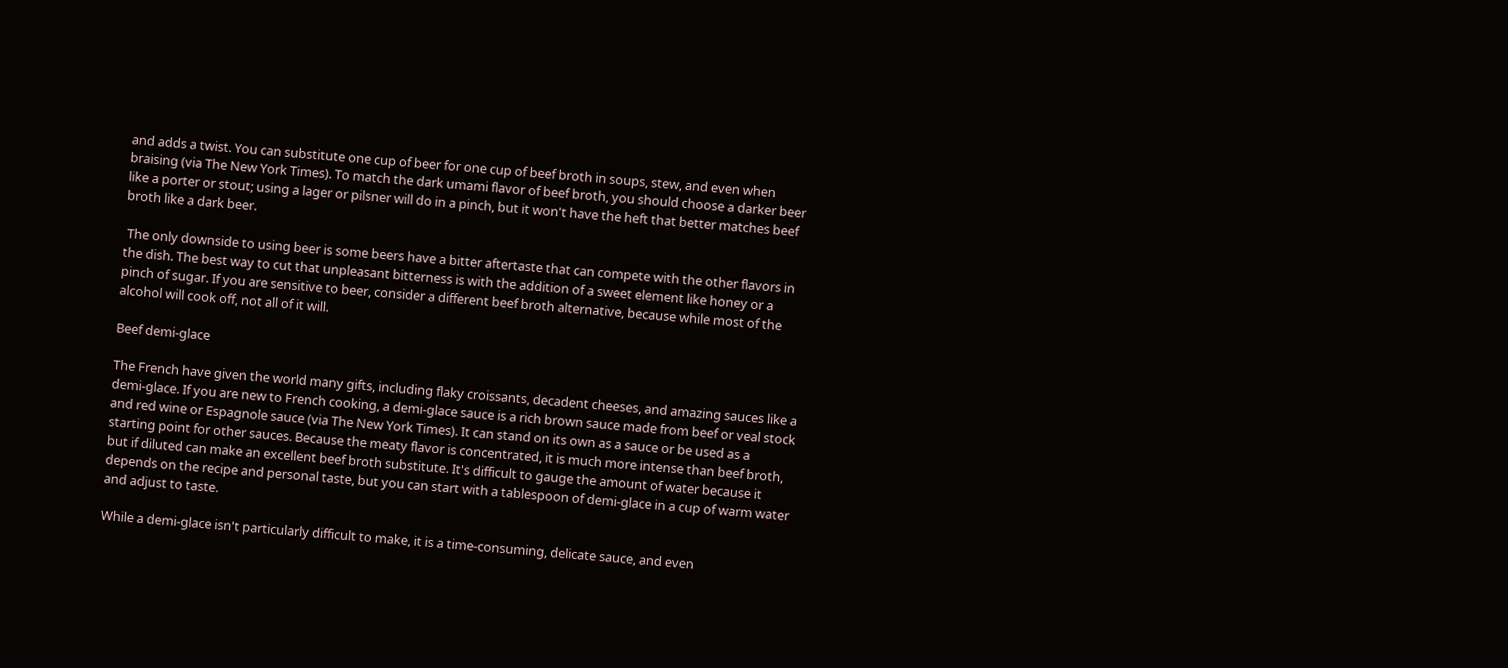and adds a twist. You can substitute one cup of beer for one cup of beef broth in soups, stew, and even when braising (via The New York Times). To match the dark umami flavor of beef broth, you should choose a darker beer like a porter or stout; using a lager or pilsner will do in a pinch, but it won't have the heft that better matches beef broth like a dark beer.

 The only downside to using beer is some beers have a bitter aftertaste that can compete with the other flavors in the dish. The best way to cut that unpleasant bitterness is with the addition of a sweet element like honey or a pinch of sugar. If you are sensitive to beer, consider a different beef broth alternative, because while most of the alcohol will cook off, not all of it will.

Beef demi-glace

The French have given the world many gifts, including flaky croissants, decadent cheeses, and amazing sauces like a demi-glace. If you are new to French cooking, a demi-glace sauce is a rich brown sauce made from beef or veal stock and red wine or Espagnole sauce (via The New York Times). It can stand on its own as a sauce or be used as a starting point for other sauces. Because the meaty flavor is concentrated, it is much more intense than beef broth, but if diluted can make an excellent beef broth substitute. It's difficult to gauge the amount of water because it depends on the recipe and personal taste, but you can start with a tablespoon of demi-glace in a cup of warm water and adjust to taste.

While a demi-glace isn't particularly difficult to make, it is a time-consuming, delicate sauce, and even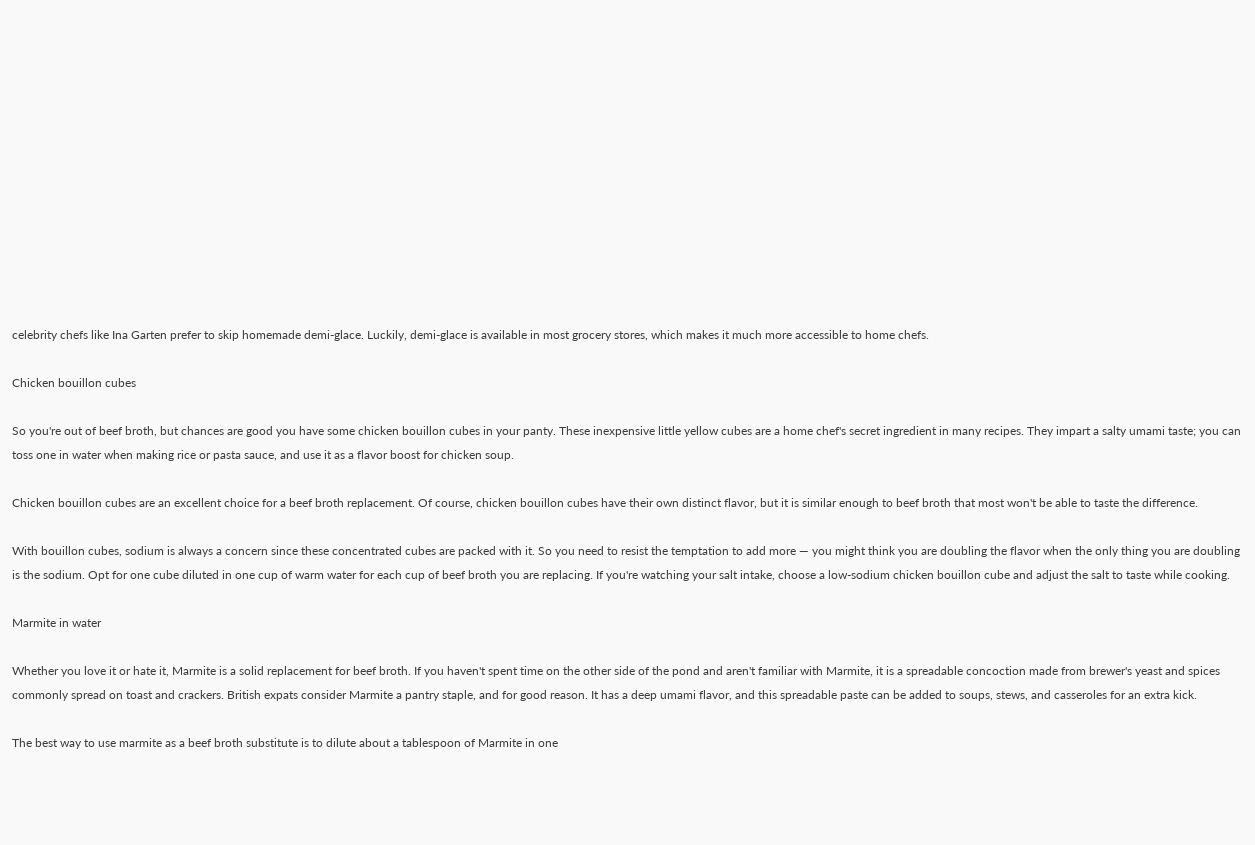celebrity chefs like Ina Garten prefer to skip homemade demi-glace. Luckily, demi-glace is available in most grocery stores, which makes it much more accessible to home chefs.

Chicken bouillon cubes

So you're out of beef broth, but chances are good you have some chicken bouillon cubes in your panty. These inexpensive little yellow cubes are a home chef's secret ingredient in many recipes. They impart a salty umami taste; you can toss one in water when making rice or pasta sauce, and use it as a flavor boost for chicken soup.

Chicken bouillon cubes are an excellent choice for a beef broth replacement. Of course, chicken bouillon cubes have their own distinct flavor, but it is similar enough to beef broth that most won't be able to taste the difference.

With bouillon cubes, sodium is always a concern since these concentrated cubes are packed with it. So you need to resist the temptation to add more — you might think you are doubling the flavor when the only thing you are doubling is the sodium. Opt for one cube diluted in one cup of warm water for each cup of beef broth you are replacing. If you're watching your salt intake, choose a low-sodium chicken bouillon cube and adjust the salt to taste while cooking.

Marmite in water

Whether you love it or hate it, Marmite is a solid replacement for beef broth. If you haven't spent time on the other side of the pond and aren't familiar with Marmite, it is a spreadable concoction made from brewer's yeast and spices commonly spread on toast and crackers. British expats consider Marmite a pantry staple, and for good reason. It has a deep umami flavor, and this spreadable paste can be added to soups, stews, and casseroles for an extra kick.

The best way to use marmite as a beef broth substitute is to dilute about a tablespoon of Marmite in one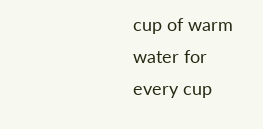cup of warm water for every cup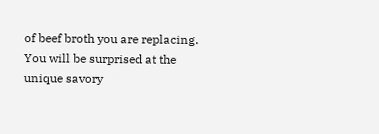of beef broth you are replacing. You will be surprised at the unique savory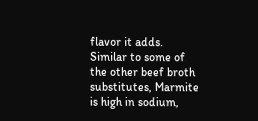flavor it adds. Similar to some of the other beef broth substitutes, Marmite is high in sodium,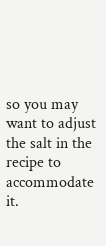so you may want to adjust the salt in the recipe to accommodate it.